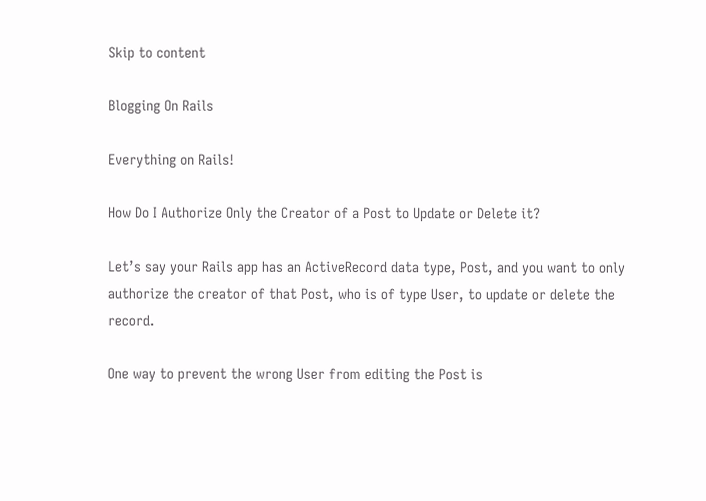Skip to content

Blogging On Rails

Everything on Rails!

How Do I Authorize Only the Creator of a Post to Update or Delete it?

Let’s say your Rails app has an ActiveRecord data type, Post, and you want to only authorize the creator of that Post, who is of type User, to update or delete the record.

One way to prevent the wrong User from editing the Post is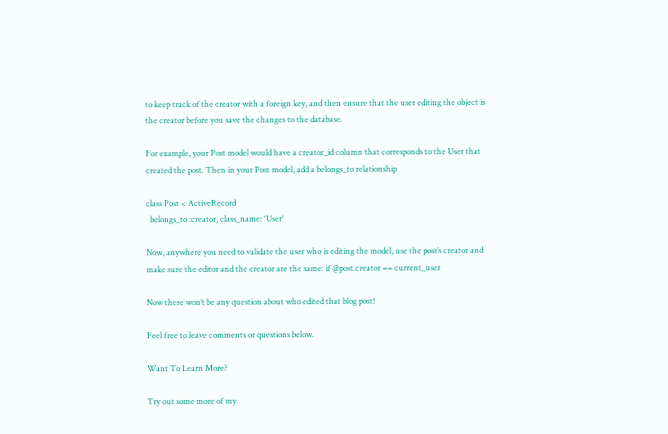to keep track of the creator with a foreign key, and then ensure that the user editing the object is the creator before you save the changes to the database.

For example, your Post model would have a creator_id column that corresponds to the User that created the post. Then in your Post model, add a belongs_to relationship

class Post < ActiveRecord
  belongs_to :creator, class_name: 'User'

Now, anywhere you need to validate the user who is editing the model, use the post’s creator and make sure the editor and the creator are the same: if @post.creator == current_user

Now there won’t be any question about who edited that blog post!

Feel free to leave comments or questions below.

Want To Learn More?

Try out some more of my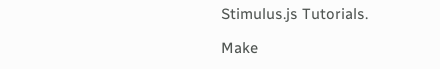Stimulus.js Tutorials.

Make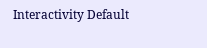Interactivity Default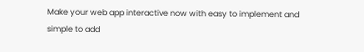Make your web app interactive now with easy to implement and simple to add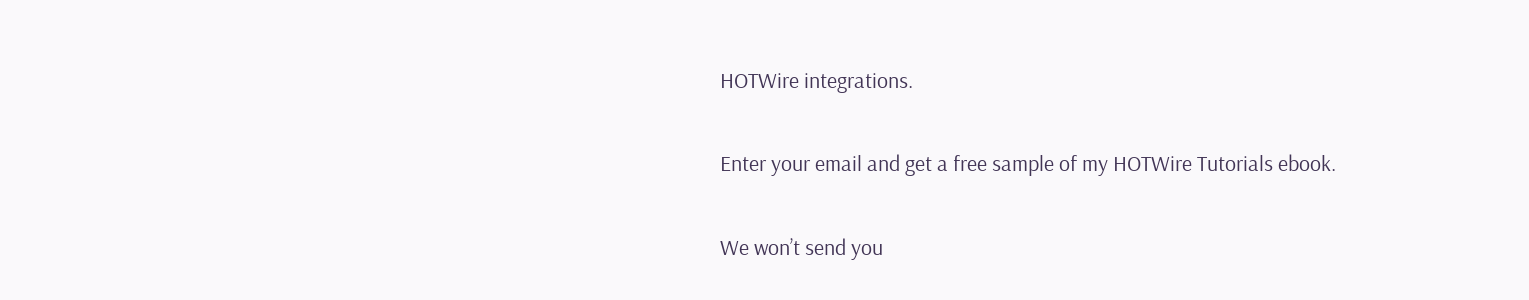HOTWire integrations.

Enter your email and get a free sample of my HOTWire Tutorials ebook.

We won’t send you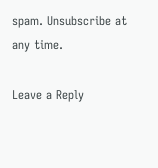spam. Unsubscribe at any time.

Leave a Reply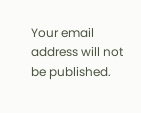Your email address will not be published.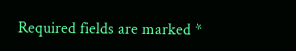Required fields are marked *